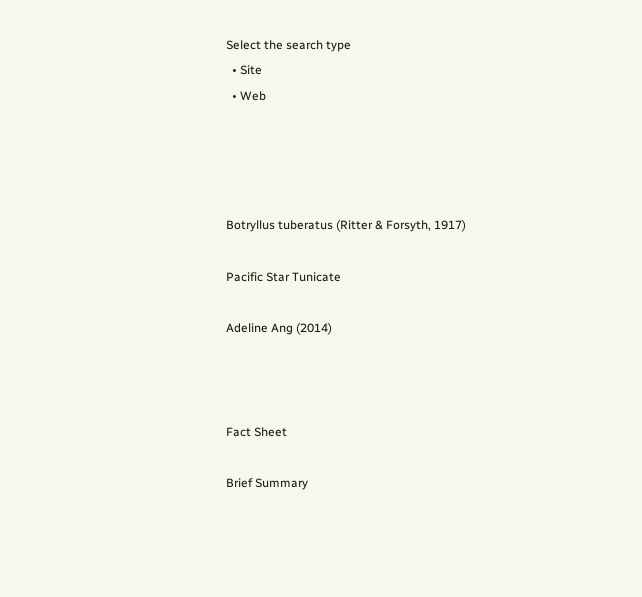Select the search type
  • Site
  • Web




Botryllus tuberatus (Ritter & Forsyth, 1917)

Pacific Star Tunicate

Adeline Ang (2014)



Fact Sheet

Brief Summary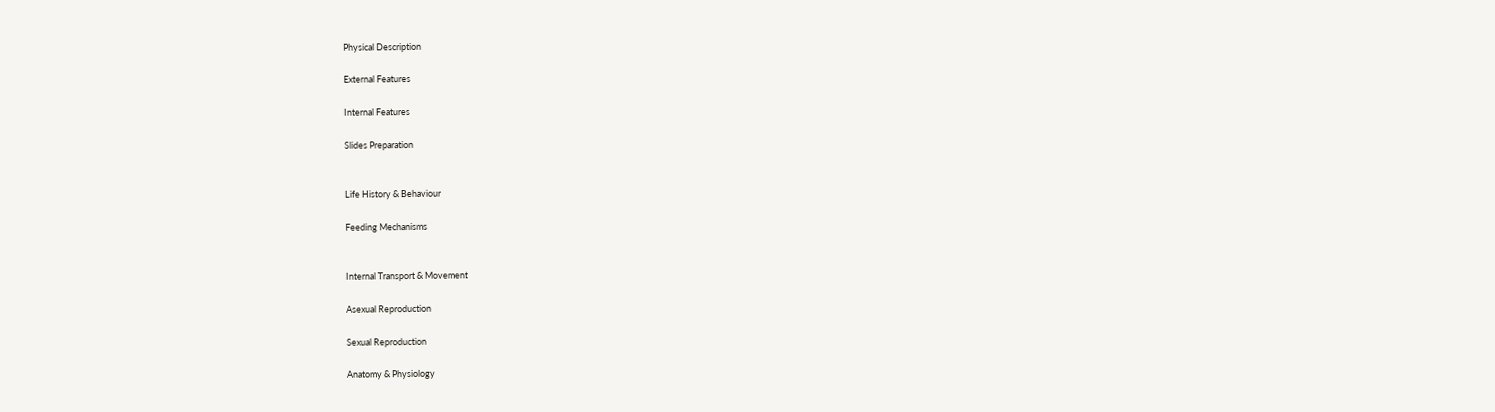Physical Description

External Features

Internal Features

Slides Preparation


Life History & Behaviour

Feeding Mechanisms


Internal Transport & Movement

Asexual Reproduction

Sexual Reproduction

Anatomy & Physiology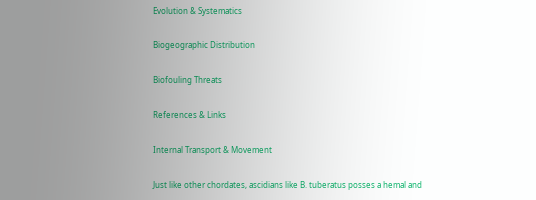Evolution & Systematics

Biogeographic Distribution

Biofouling Threats

References & Links

Internal Transport & Movement

Just like other chordates, ascidians like B. tuberatus posses a hemal and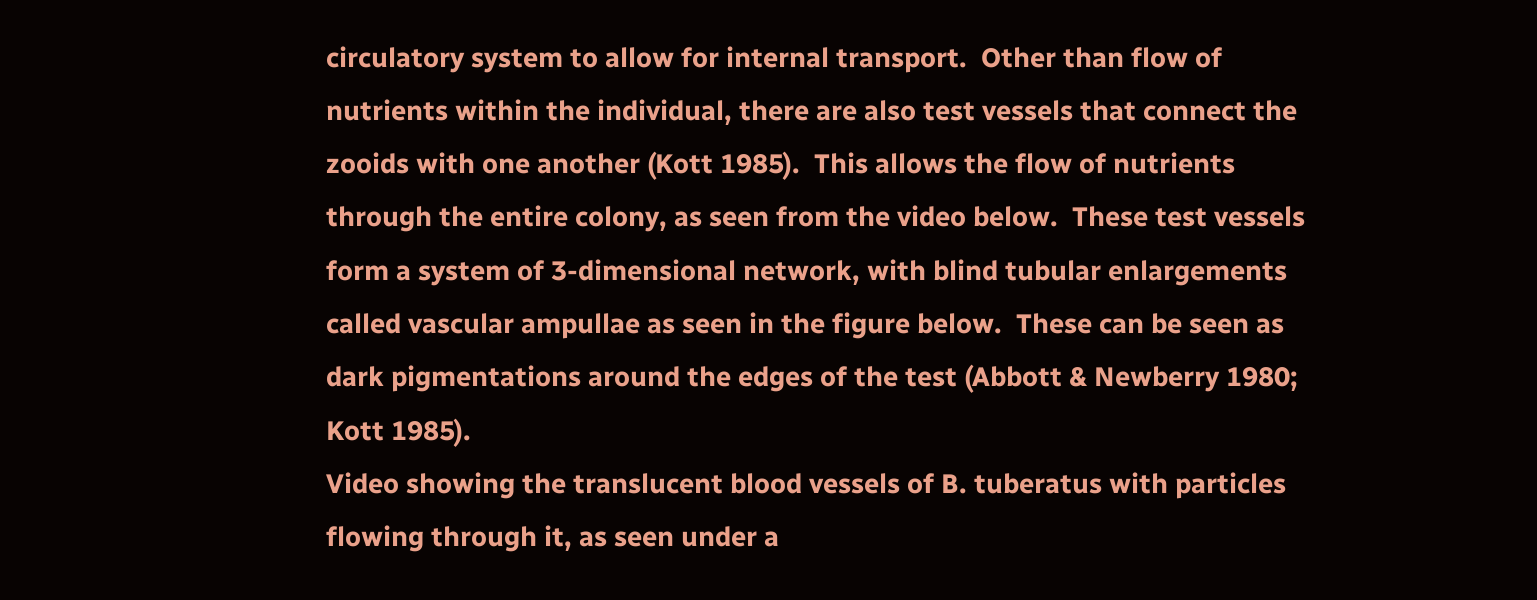circulatory system to allow for internal transport.  Other than flow of nutrients within the individual, there are also test vessels that connect the zooids with one another (Kott 1985).  This allows the flow of nutrients through the entire colony, as seen from the video below.  These test vessels form a system of 3-dimensional network, with blind tubular enlargements called vascular ampullae as seen in the figure below.  These can be seen as dark pigmentations around the edges of the test (Abbott & Newberry 1980; Kott 1985).
Video showing the translucent blood vessels of B. tuberatus with particles flowing through it, as seen under a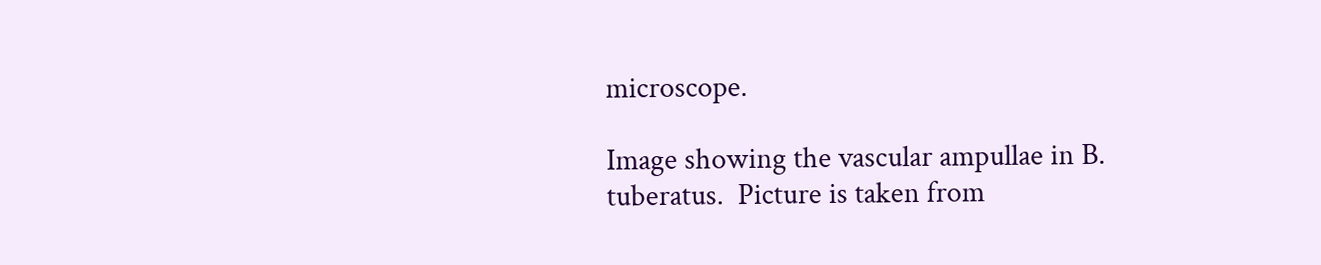microscope.

Image showing the vascular ampullae in B. tuberatus.  Picture is taken from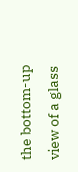the bottom-up view of a glass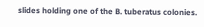slides holding one of the B. tuberatus colonies.